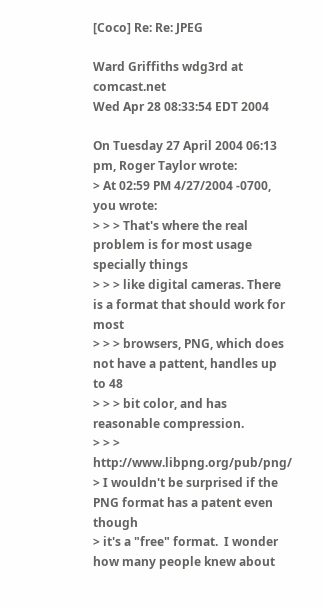[Coco] Re: Re: JPEG

Ward Griffiths wdg3rd at comcast.net
Wed Apr 28 08:33:54 EDT 2004

On Tuesday 27 April 2004 06:13 pm, Roger Taylor wrote:
> At 02:59 PM 4/27/2004 -0700, you wrote:
> > > That's where the real problem is for most usage specially things
> > > like digital cameras. There is a format that should work for most
> > > browsers, PNG, which does not have a pattent, handles up to 48
> > > bit color, and has reasonable compression.
> > > http://www.libpng.org/pub/png/
> I wouldn't be surprised if the PNG format has a patent even though
> it's a "free" format.  I wonder how many people knew about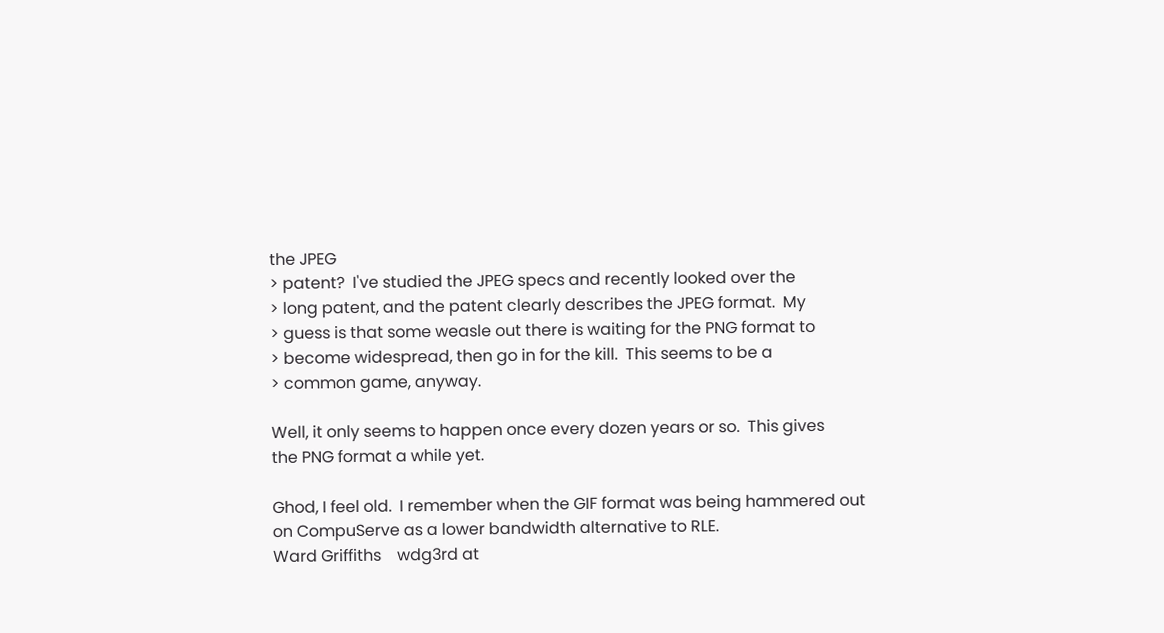the JPEG
> patent?  I've studied the JPEG specs and recently looked over the
> long patent, and the patent clearly describes the JPEG format.  My
> guess is that some weasle out there is waiting for the PNG format to
> become widespread, then go in for the kill.  This seems to be a
> common game, anyway.

Well, it only seems to happen once every dozen years or so.  This gives
the PNG format a while yet.

Ghod, I feel old.  I remember when the GIF format was being hammered out
on CompuServe as a lower bandwidth alternative to RLE.
Ward Griffiths    wdg3rd at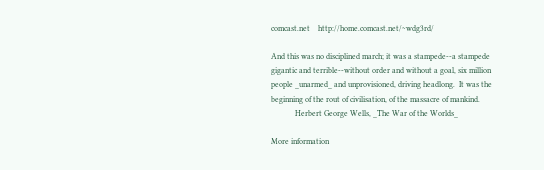comcast.net    http://home.comcast.net/~wdg3rd/

And this was no disciplined march; it was a stampede--a stampede
gigantic and terrible--without order and without a goal, six million
people _unarmed_ and unprovisioned, driving headlong.  It was the
beginning of the rout of civilisation, of the massacre of mankind.
            Herbert George Wells, _The War of the Worlds_

More information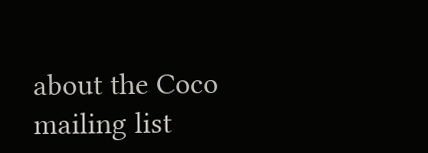about the Coco mailing list